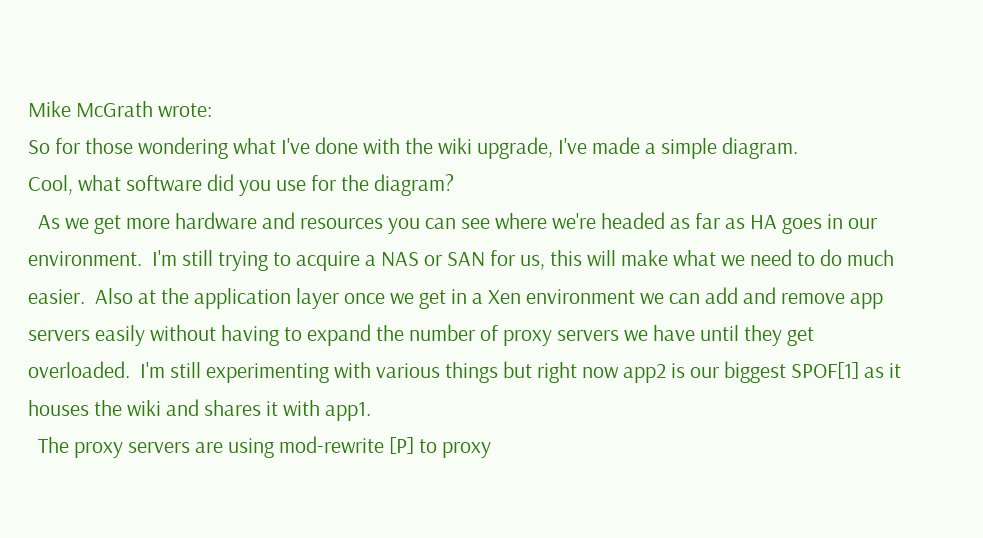Mike McGrath wrote:
So for those wondering what I've done with the wiki upgrade, I've made a simple diagram.
Cool, what software did you use for the diagram?
  As we get more hardware and resources you can see where we're headed as far as HA goes in our environment.  I'm still trying to acquire a NAS or SAN for us, this will make what we need to do much easier.  Also at the application layer once we get in a Xen environment we can add and remove app servers easily without having to expand the number of proxy servers we have until they get overloaded.  I'm still experimenting with various things but right now app2 is our biggest SPOF[1] as it houses the wiki and shares it with app1.
  The proxy servers are using mod-rewrite [P] to proxy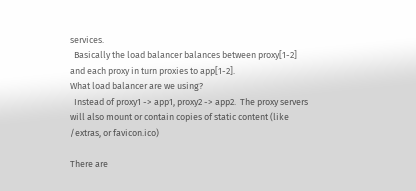services.
  Basically the load balancer balances between proxy[1-2] and each proxy in turn proxies to app[1-2].
What load balancer are we using?
  Instead of proxy1 -> app1, proxy2 -> app2.  The proxy servers will also mount or contain copies of static content (like /extras, or favicon.ico)

There are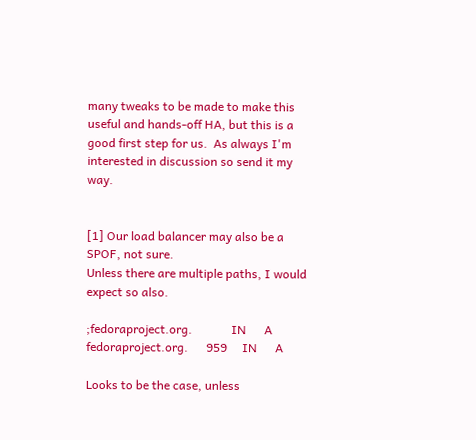many tweaks to be made to make this useful and hands-off HA, but this is a good first step for us.  As always I'm interested in discussion so send it my way.


[1] Our load balancer may also be a SPOF, not sure.
Unless there are multiple paths, I would expect so also.

;fedoraproject.org.             IN      A
fedoraproject.org.      959     IN      A

Looks to be the case, unless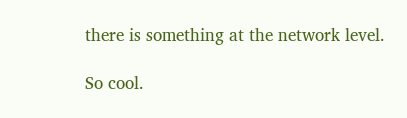there is something at the network level.

So cool.